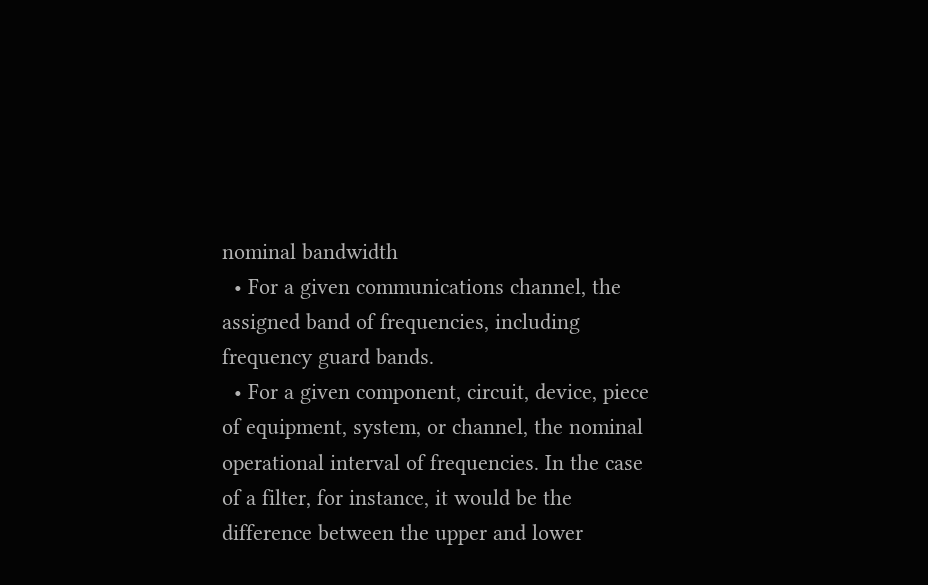nominal bandwidth
  • For a given communications channel, the assigned band of frequencies, including frequency guard bands.
  • For a given component, circuit, device, piece of equipment, system, or channel, the nominal operational interval of frequencies. In the case of a filter, for instance, it would be the difference between the upper and lower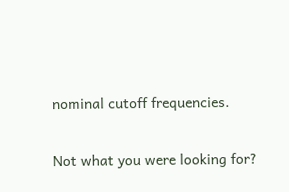nominal cutoff frequencies.

Not what you were looking for?